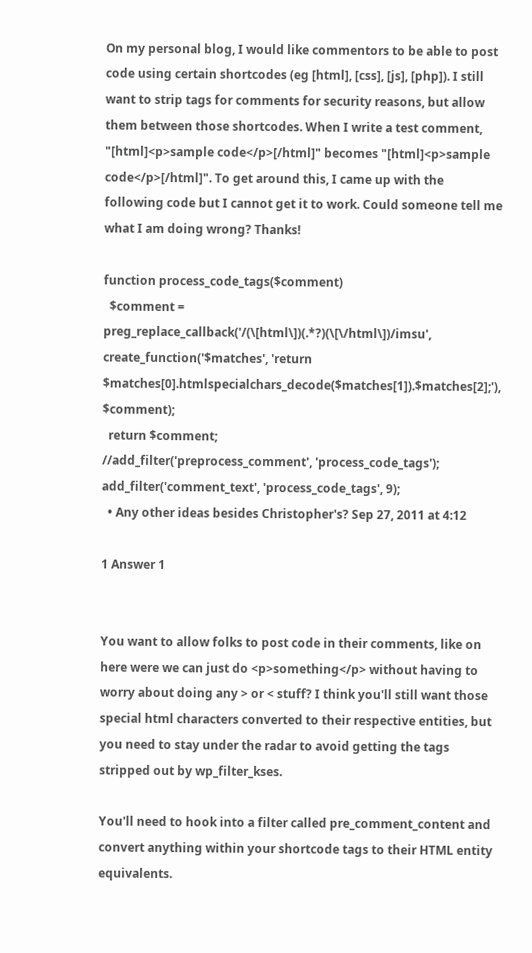On my personal blog, I would like commentors to be able to post code using certain shortcodes (eg [html], [css], [js], [php]). I still want to strip tags for comments for security reasons, but allow them between those shortcodes. When I write a test comment, "[html]<p>sample code</p>[/html]" becomes "[html]<p>sample code</p>[/html]". To get around this, I came up with the following code but I cannot get it to work. Could someone tell me what I am doing wrong? Thanks!

function process_code_tags($comment)
  $comment = preg_replace_callback('/(\[html\])(.*?)(\[\/html\])/imsu',  create_function('$matches', 'return $matches[0].htmlspecialchars_decode($matches[1]).$matches[2];'), $comment);
  return $comment;
//add_filter('preprocess_comment', 'process_code_tags');
add_filter('comment_text', 'process_code_tags', 9);
  • Any other ideas besides Christopher's? Sep 27, 2011 at 4:12

1 Answer 1


You want to allow folks to post code in their comments, like on here were we can just do <p>something</p> without having to worry about doing any > or < stuff? I think you'll still want those special html characters converted to their respective entities, but you need to stay under the radar to avoid getting the tags stripped out by wp_filter_kses.

You'll need to hook into a filter called pre_comment_content and convert anything within your shortcode tags to their HTML entity equivalents.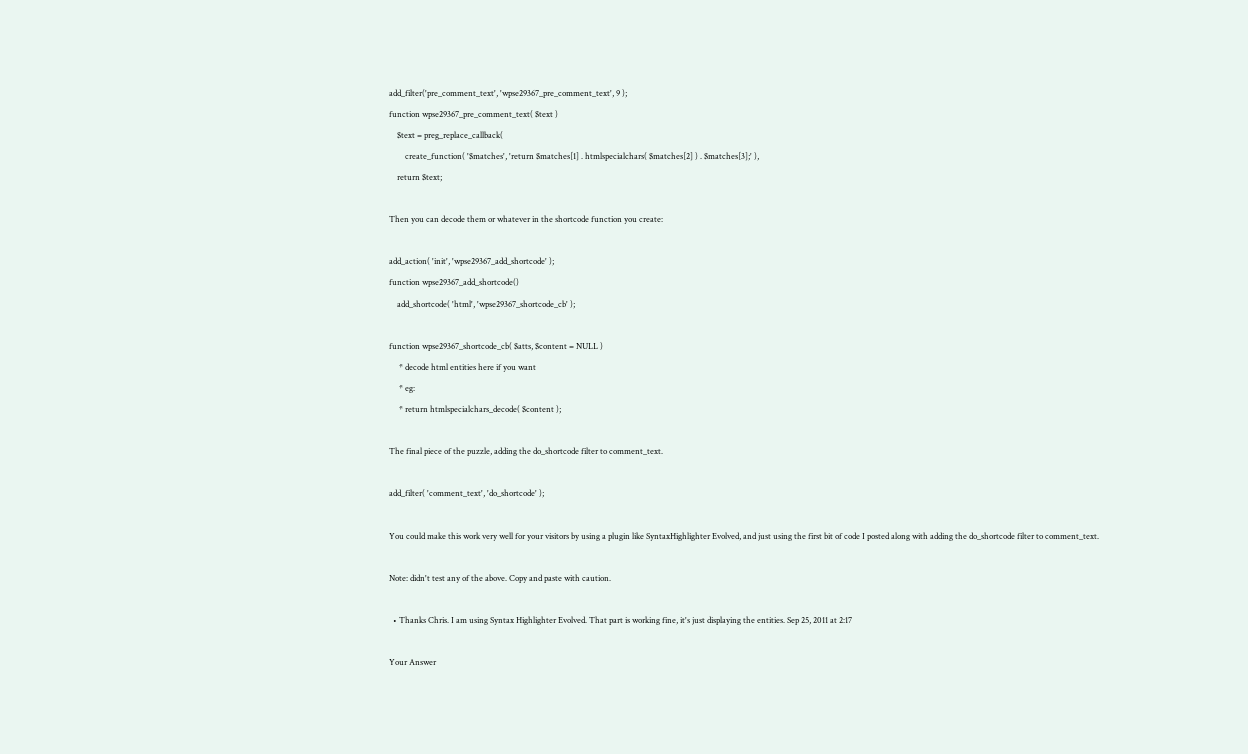add_filter('pre_comment_text', 'wpse29367_pre_comment_text', 9 );
function wpse29367_pre_comment_text( $text )
    $text = preg_replace_callback(
        create_function( '$matches', 'return $matches[1] . htmlspecialchars( $matches[2] ) . $matches[3];' ),
    return $text;

Then you can decode them or whatever in the shortcode function you create:

add_action( 'init', 'wpse29367_add_shortcode' );
function wpse29367_add_shortcode()
    add_shortcode( 'html', 'wpse29367_shortcode_cb' );

function wpse29367_shortcode_cb( $atts, $content = NULL )
     * decode html entities here if you want
     * eg:
     * return htmlspecialchars_decode( $content );

The final piece of the puzzle, adding the do_shortcode filter to comment_text.

add_filter( 'comment_text', 'do_shortcode' );

You could make this work very well for your visitors by using a plugin like SyntaxHighlighter Evolved, and just using the first bit of code I posted along with adding the do_shortcode filter to comment_text.

Note: didn't test any of the above. Copy and paste with caution.

  • Thanks Chris. I am using Syntax Highlighter Evolved. That part is working fine, it's just displaying the entities. Sep 25, 2011 at 2:17

Your Answer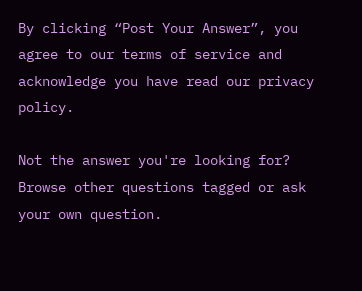By clicking “Post Your Answer”, you agree to our terms of service and acknowledge you have read our privacy policy.

Not the answer you're looking for? Browse other questions tagged or ask your own question.